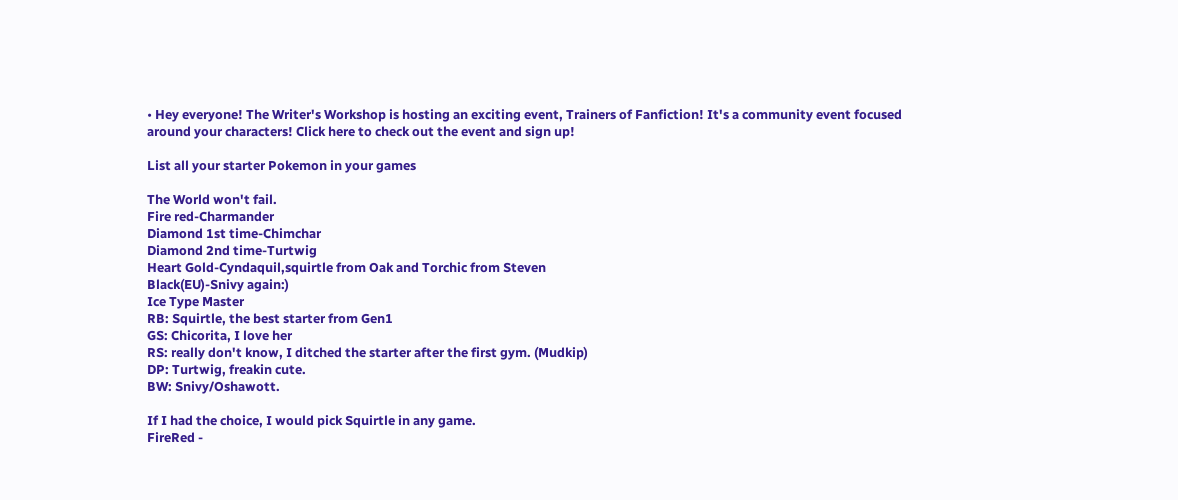• Hey everyone! The Writer's Workshop is hosting an exciting event, Trainers of Fanfiction! It's a community event focused around your characters! Click here to check out the event and sign up!

List all your starter Pokemon in your games

The World won't fail.
Fire red-Charmander
Diamond 1st time-Chimchar
Diamond 2nd time-Turtwig
Heart Gold-Cyndaquil,squirtle from Oak and Torchic from Steven
Black(EU)-Snivy again:)
Ice Type Master
RB: Squirtle, the best starter from Gen1
GS: Chicorita, I love her
RS: really don't know, I ditched the starter after the first gym. (Mudkip)
DP: Turtwig, freakin cute.
BW: Snivy/Oshawott.

If I had the choice, I would pick Squirtle in any game.
FireRed -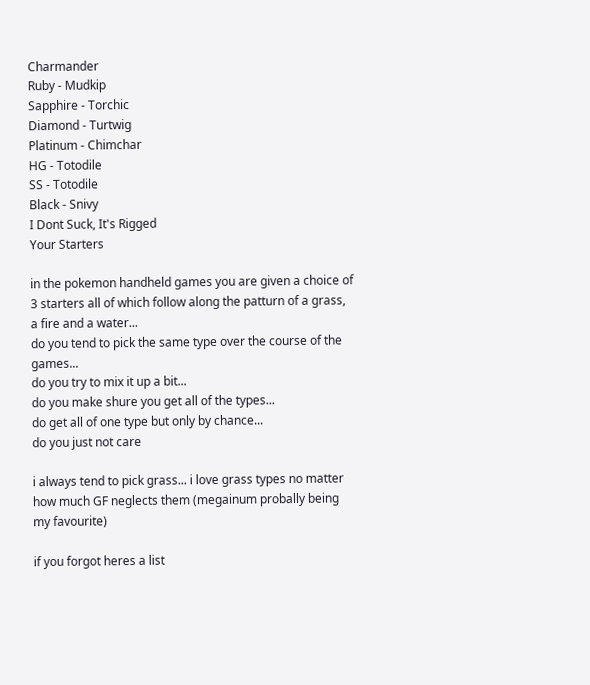Charmander
Ruby - Mudkip
Sapphire - Torchic
Diamond - Turtwig
Platinum - Chimchar
HG - Totodile
SS - Totodile
Black - Snivy
I Dont Suck, It's Rigged
Your Starters

in the pokemon handheld games you are given a choice of 3 starters all of which follow along the patturn of a grass, a fire and a water...
do you tend to pick the same type over the course of the games...
do you try to mix it up a bit...
do you make shure you get all of the types...
do get all of one type but only by chance...
do you just not care

i always tend to pick grass... i love grass types no matter how much GF neglects them (megainum probally being my favourite)

if you forgot heres a list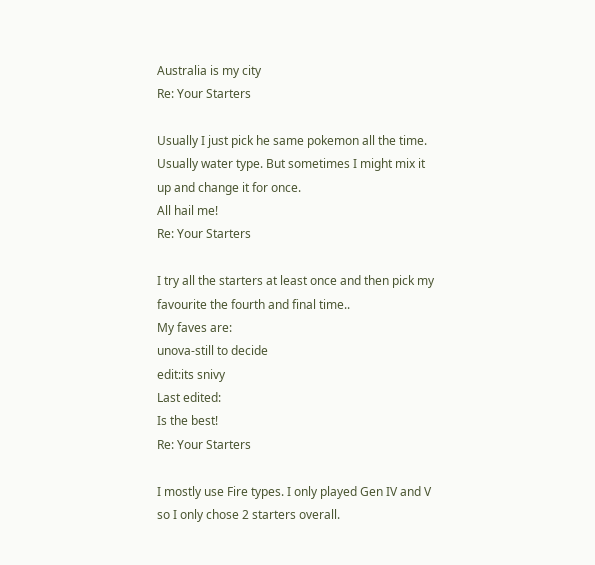Australia is my city
Re: Your Starters

Usually I just pick he same pokemon all the time. Usually water type. But sometimes I might mix it up and change it for once.
All hail me!
Re: Your Starters

I try all the starters at least once and then pick my favourite the fourth and final time..
My faves are:
unova-still to decide
edit:its snivy
Last edited:
Is the best!
Re: Your Starters

I mostly use Fire types. I only played Gen IV and V so I only chose 2 starters overall.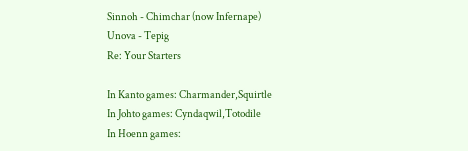Sinnoh - Chimchar (now Infernape)
Unova - Tepig
Re: Your Starters

In Kanto games: Charmander,Squirtle
In Johto games: Cyndaqwil,Totodile
In Hoenn games: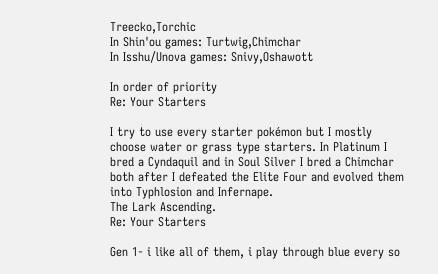Treecko,Torchic
In Shin'ou games: Turtwig,Chimchar
In Isshu/Unova games: Snivy,Oshawott

In order of priority
Re: Your Starters

I try to use every starter pokémon but I mostly choose water or grass type starters. In Platinum I bred a Cyndaquil and in Soul Silver I bred a Chimchar both after I defeated the Elite Four and evolved them into Typhlosion and Infernape.
The Lark Ascending.
Re: Your Starters

Gen 1- i like all of them, i play through blue every so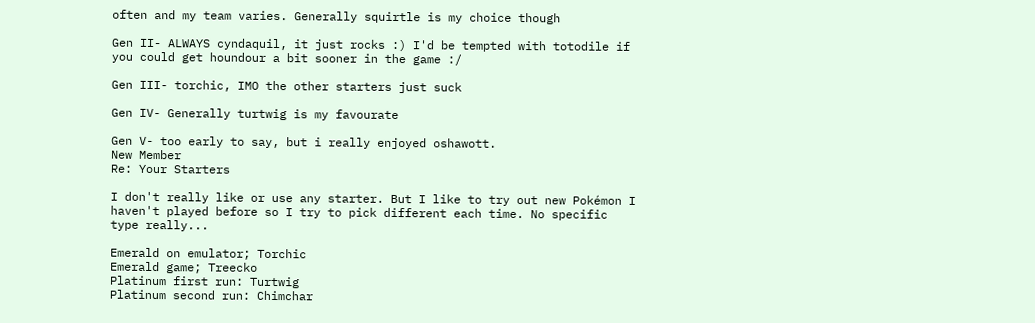often and my team varies. Generally squirtle is my choice though

Gen II- ALWAYS cyndaquil, it just rocks :) I'd be tempted with totodile if you could get houndour a bit sooner in the game :/

Gen III- torchic, IMO the other starters just suck

Gen IV- Generally turtwig is my favourate

Gen V- too early to say, but i really enjoyed oshawott.
New Member
Re: Your Starters

I don't really like or use any starter. But I like to try out new Pokémon I haven't played before so I try to pick different each time. No specific type really...

Emerald on emulator; Torchic
Emerald game; Treecko
Platinum first run: Turtwig
Platinum second run: Chimchar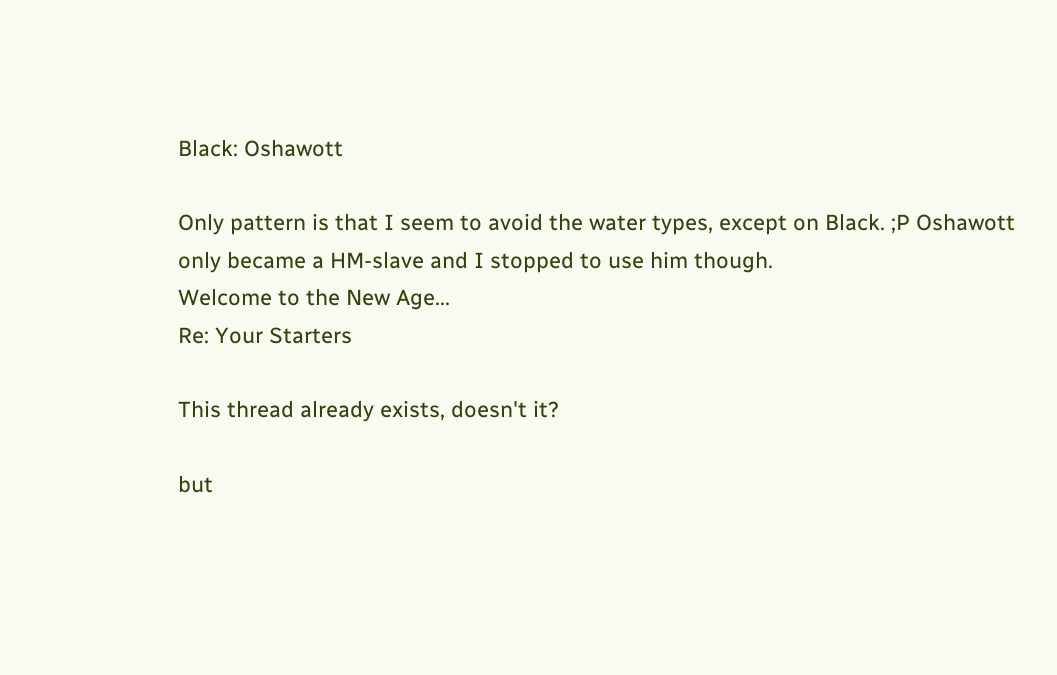Black: Oshawott

Only pattern is that I seem to avoid the water types, except on Black. ;P Oshawott only became a HM-slave and I stopped to use him though.
Welcome to the New Age...
Re: Your Starters

This thread already exists, doesn't it?

but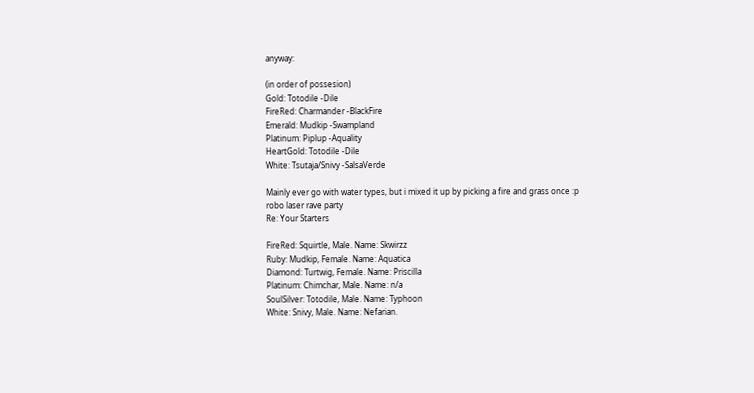anyway:

(in order of possesion)
Gold: Totodile -Dile
FireRed: Charmander -BlackFire
Emerald: Mudkip -Swampland
Platinum: Piplup -Aquality
HeartGold: Totodile -Dile
White: Tsutaja/Snivy -SalsaVerde

Mainly ever go with water types, but i mixed it up by picking a fire and grass once :p
robo laser rave party
Re: Your Starters

FireRed: Squirtle, Male. Name: Skwirzz
Ruby: Mudkip, Female. Name: Aquatica
Diamond: Turtwig, Female. Name: Priscilla
Platinum: Chimchar, Male. Name: n/a
SoulSilver: Totodile, Male. Name: Typhoon
White: Snivy, Male. Name: Nefarian.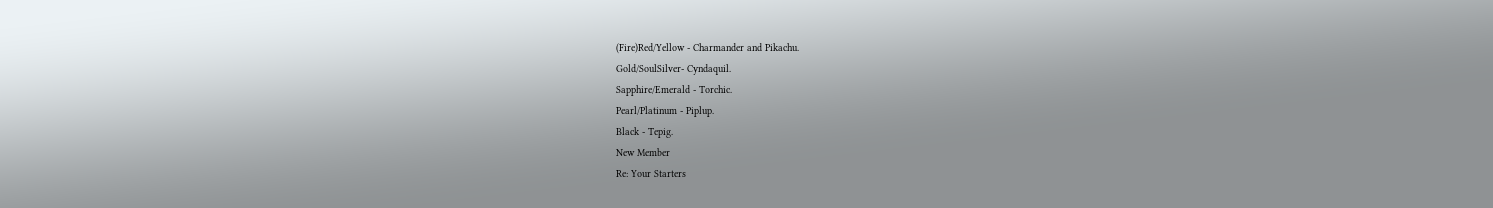(Fire)Red/Yellow - Charmander and Pikachu.
Gold/SoulSilver- Cyndaquil.
Sapphire/Emerald - Torchic.
Pearl/Platinum - Piplup.
Black - Tepig.
New Member
Re: Your Starters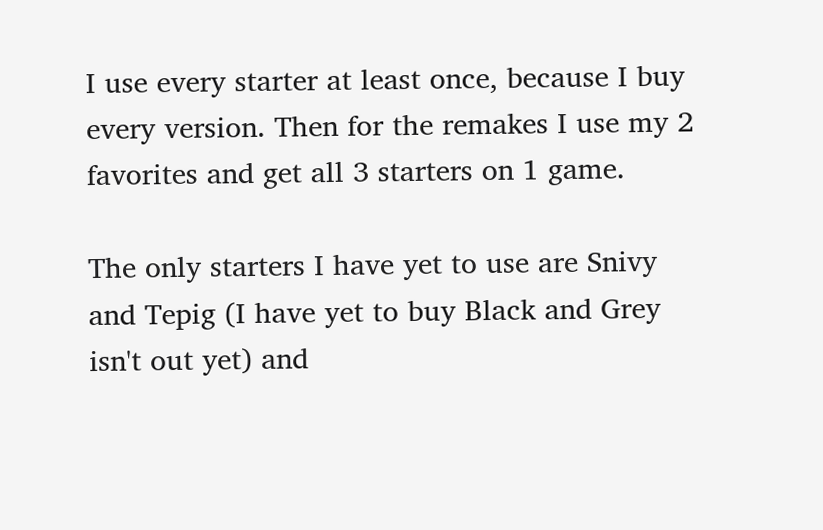I use every starter at least once, because I buy every version. Then for the remakes I use my 2 favorites and get all 3 starters on 1 game.

The only starters I have yet to use are Snivy and Tepig (I have yet to buy Black and Grey isn't out yet) and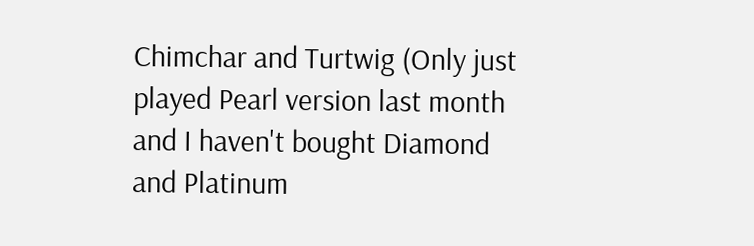Chimchar and Turtwig (Only just played Pearl version last month and I haven't bought Diamond and Platinum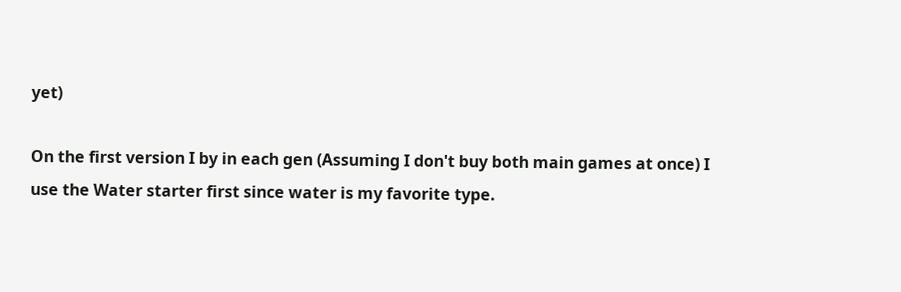yet)

On the first version I by in each gen (Assuming I don't buy both main games at once) I use the Water starter first since water is my favorite type.